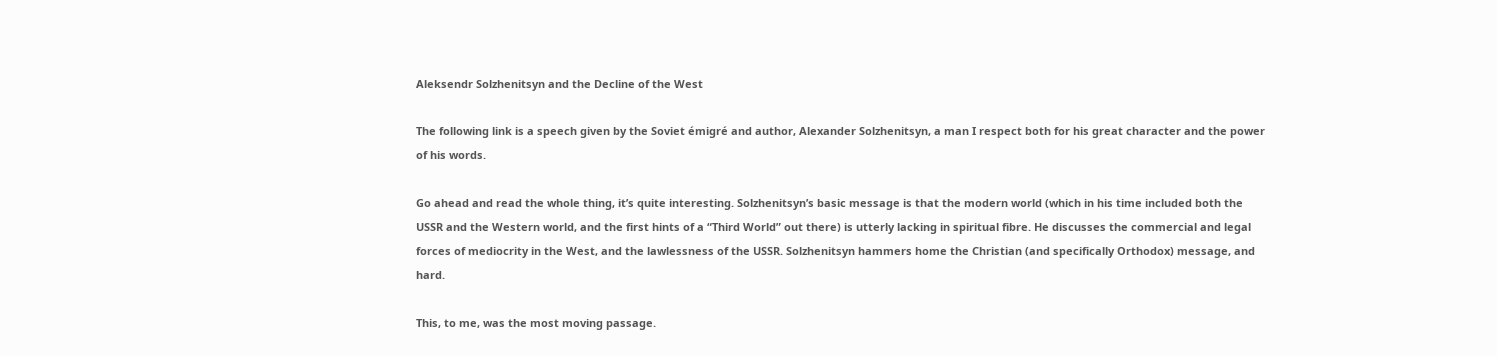Aleksendr Solzhenitsyn and the Decline of the West

The following link is a speech given by the Soviet émigré and author, Alexander Solzhenitsyn, a man I respect both for his great character and the power of his words.

Go ahead and read the whole thing, it’s quite interesting. Solzhenitsyn’s basic message is that the modern world (which in his time included both the USSR and the Western world, and the first hints of a “Third World” out there) is utterly lacking in spiritual fibre. He discusses the commercial and legal forces of mediocrity in the West, and the lawlessness of the USSR. Solzhenitsyn hammers home the Christian (and specifically Orthodox) message, and hard.

This, to me, was the most moving passage.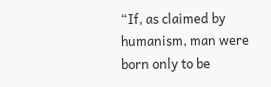“If, as claimed by humanism, man were born only to be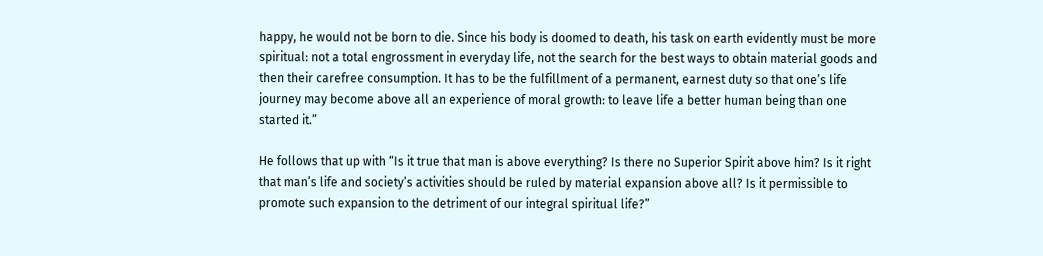happy, he would not be born to die. Since his body is doomed to death, his task on earth evidently must be more spiritual: not a total engrossment in everyday life, not the search for the best ways to obtain material goods and then their carefree consumption. It has to be the fulfillment of a permanent, earnest duty so that one’s life journey may become above all an experience of moral growth: to leave life a better human being than one started it.”

He follows that up with “Is it true that man is above everything? Is there no Superior Spirit above him? Is it right that man’s life and society’s activities should be ruled by material expansion above all? Is it permissible to promote such expansion to the detriment of our integral spiritual life?”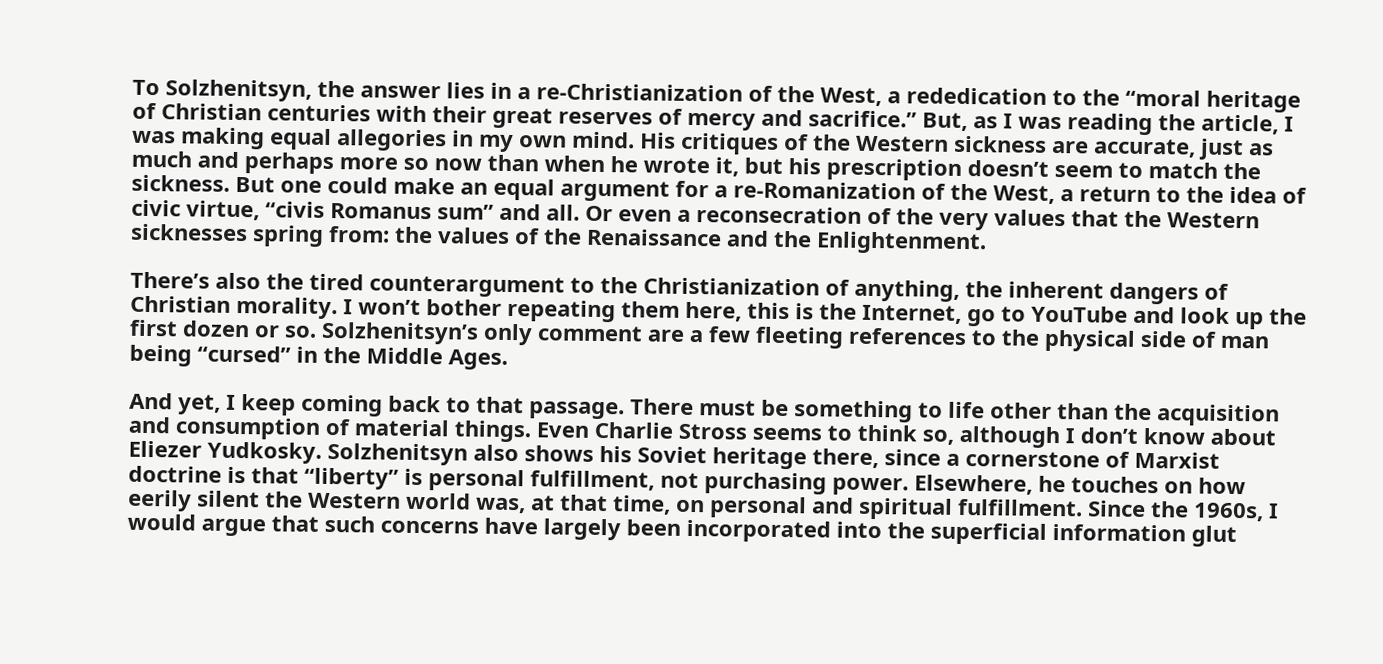To Solzhenitsyn, the answer lies in a re-Christianization of the West, a rededication to the “moral heritage of Christian centuries with their great reserves of mercy and sacrifice.” But, as I was reading the article, I was making equal allegories in my own mind. His critiques of the Western sickness are accurate, just as much and perhaps more so now than when he wrote it, but his prescription doesn’t seem to match the sickness. But one could make an equal argument for a re-Romanization of the West, a return to the idea of civic virtue, “civis Romanus sum” and all. Or even a reconsecration of the very values that the Western sicknesses spring from: the values of the Renaissance and the Enlightenment.

There’s also the tired counterargument to the Christianization of anything, the inherent dangers of Christian morality. I won’t bother repeating them here, this is the Internet, go to YouTube and look up the first dozen or so. Solzhenitsyn’s only comment are a few fleeting references to the physical side of man being “cursed” in the Middle Ages.

And yet, I keep coming back to that passage. There must be something to life other than the acquisition and consumption of material things. Even Charlie Stross seems to think so, although I don’t know about Eliezer Yudkosky. Solzhenitsyn also shows his Soviet heritage there, since a cornerstone of Marxist doctrine is that “liberty” is personal fulfillment, not purchasing power. Elsewhere, he touches on how eerily silent the Western world was, at that time, on personal and spiritual fulfillment. Since the 1960s, I would argue that such concerns have largely been incorporated into the superficial information glut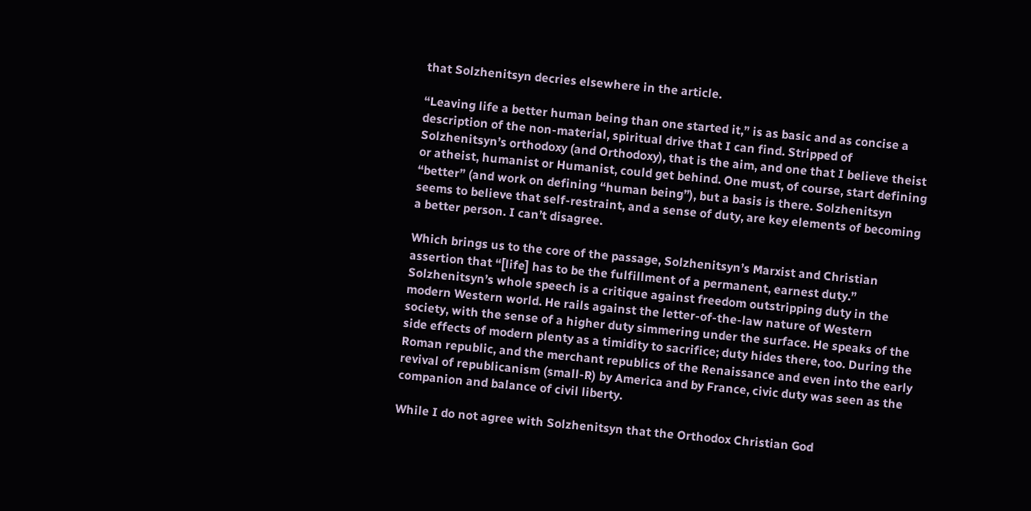that Solzhenitsyn decries elsewhere in the article.

“Leaving life a better human being than one started it,” is as basic and as concise a description of the non-material, spiritual drive that I can find. Stripped of Solzhenitsyn’s orthodoxy (and Orthodoxy), that is the aim, and one that I believe theist or atheist, humanist or Humanist, could get behind. One must, of course, start defining “better” (and work on defining “human being”), but a basis is there. Solzhenitsyn seems to believe that self-restraint, and a sense of duty, are key elements of becoming a better person. I can’t disagree.

Which brings us to the core of the passage, Solzhenitsyn’s Marxist and Christian assertion that “[life] has to be the fulfillment of a permanent, earnest duty.” Solzhenitsyn’s whole speech is a critique against freedom outstripping duty in the modern Western world. He rails against the letter-of-the-law nature of Western society, with the sense of a higher duty simmering under the surface. He speaks of the side effects of modern plenty as a timidity to sacrifice; duty hides there, too. During the Roman republic, and the merchant republics of the Renaissance and even into the early revival of republicanism (small-R) by America and by France, civic duty was seen as the companion and balance of civil liberty.

While I do not agree with Solzhenitsyn that the Orthodox Christian God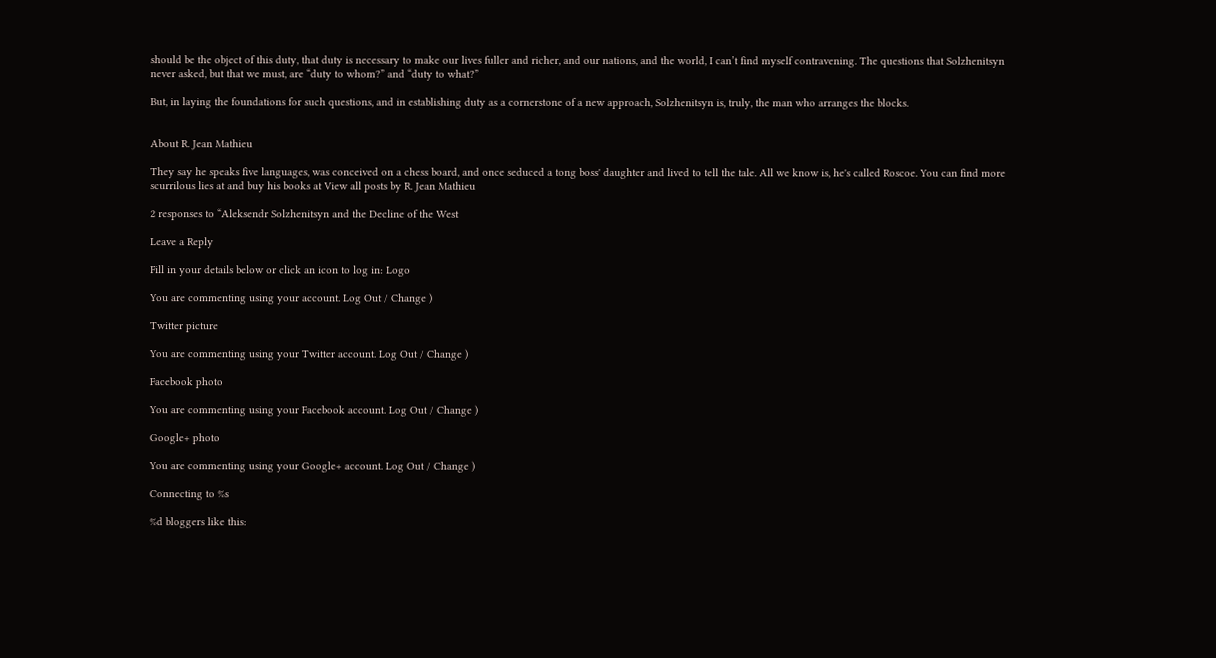should be the object of this duty, that duty is necessary to make our lives fuller and richer, and our nations, and the world, I can’t find myself contravening. The questions that Solzhenitsyn never asked, but that we must, are “duty to whom?” and “duty to what?”

But, in laying the foundations for such questions, and in establishing duty as a cornerstone of a new approach, Solzhenitsyn is, truly, the man who arranges the blocks.


About R. Jean Mathieu

They say he speaks five languages, was conceived on a chess board, and once seduced a tong boss' daughter and lived to tell the tale. All we know is, he's called Roscoe. You can find more scurrilous lies at and buy his books at View all posts by R. Jean Mathieu

2 responses to “Aleksendr Solzhenitsyn and the Decline of the West

Leave a Reply

Fill in your details below or click an icon to log in: Logo

You are commenting using your account. Log Out / Change )

Twitter picture

You are commenting using your Twitter account. Log Out / Change )

Facebook photo

You are commenting using your Facebook account. Log Out / Change )

Google+ photo

You are commenting using your Google+ account. Log Out / Change )

Connecting to %s

%d bloggers like this: